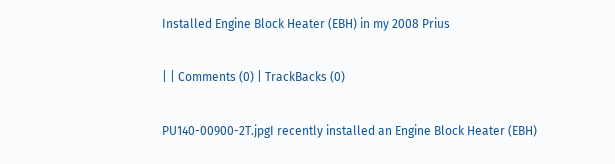Installed Engine Block Heater (EBH) in my 2008 Prius

| | Comments (0) | TrackBacks (0)

PU140-00900-2T.jpgI recently installed an Engine Block Heater (EBH)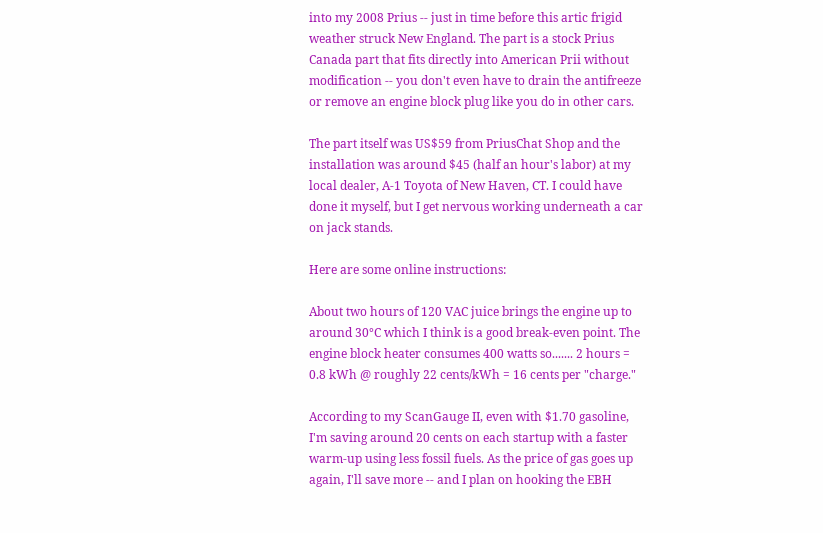into my 2008 Prius -- just in time before this artic frigid weather struck New England. The part is a stock Prius Canada part that fits directly into American Prii without modification -- you don't even have to drain the antifreeze or remove an engine block plug like you do in other cars.

The part itself was US$59 from PriusChat Shop and the installation was around $45 (half an hour's labor) at my local dealer, A-1 Toyota of New Haven, CT. I could have done it myself, but I get nervous working underneath a car on jack stands.

Here are some online instructions:

About two hours of 120 VAC juice brings the engine up to around 30°C which I think is a good break-even point. The engine block heater consumes 400 watts so....... 2 hours = 0.8 kWh @ roughly 22 cents/kWh = 16 cents per "charge."

According to my ScanGauge II, even with $1.70 gasoline, I'm saving around 20 cents on each startup with a faster warm-up using less fossil fuels. As the price of gas goes up again, I'll save more -- and I plan on hooking the EBH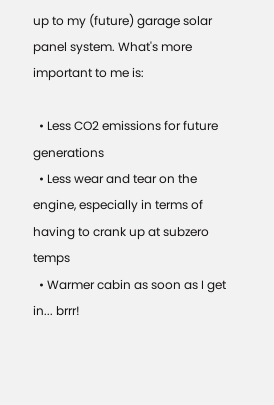up to my (future) garage solar panel system. What's more important to me is:

  • Less CO2 emissions for future generations
  • Less wear and tear on the engine, especially in terms of having to crank up at subzero temps
  • Warmer cabin as soon as I get in... brrr!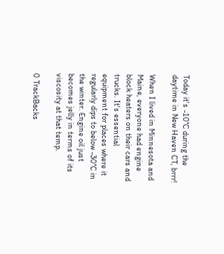Today it's -10°C during the daytime in New Haven CT, brrr!

When I lived in Minnesota and Maine, everyone had engine block heaters on their cars and trucks. It's essential equipment for places where it regularly dips to below -30°C in the winter. Engine oil just becomes jelly in terms of its viscosity at that temp.

0 TrackBacks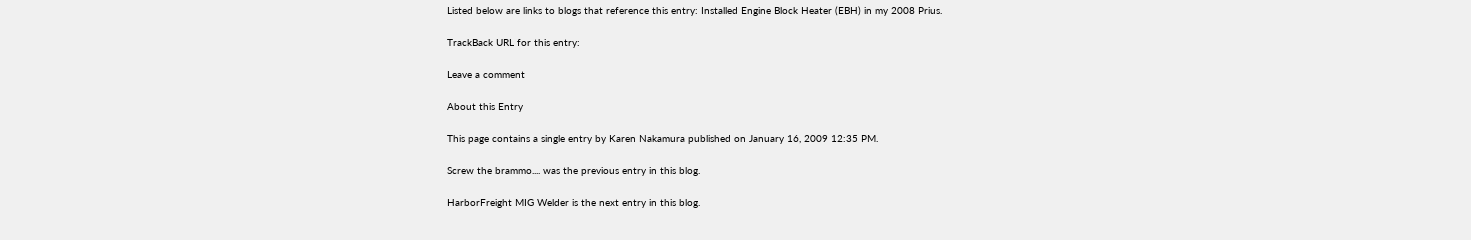Listed below are links to blogs that reference this entry: Installed Engine Block Heater (EBH) in my 2008 Prius.

TrackBack URL for this entry:

Leave a comment

About this Entry

This page contains a single entry by Karen Nakamura published on January 16, 2009 12:35 PM.

Screw the brammo.... was the previous entry in this blog.

HarborFreight MIG Welder is the next entry in this blog.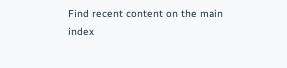Find recent content on the main index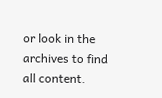or look in the archives to find all content.